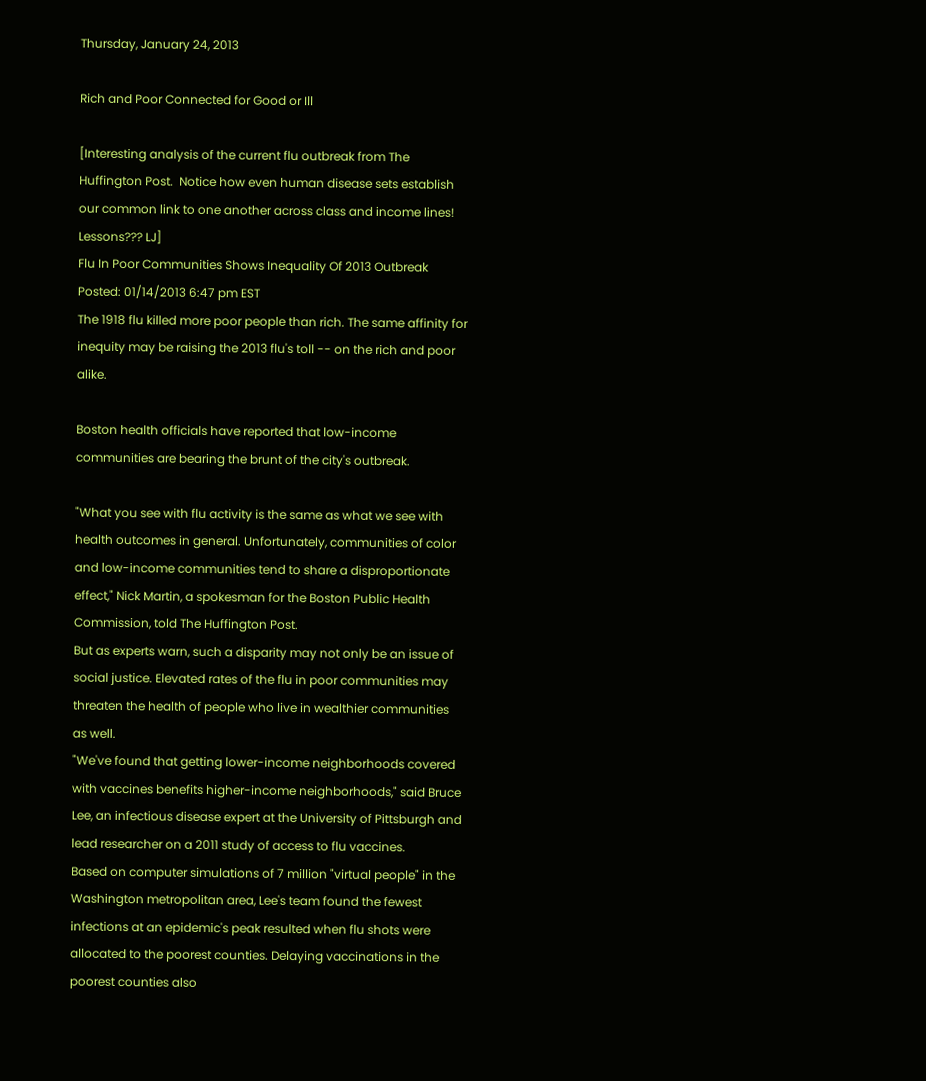Thursday, January 24, 2013

Rich and Poor Connected for Good or Ill

[Interesting analysis of the current flu outbreak from The Huffington Post.  Notice how even human disease sets establish our common link to one another across class and income lines!  Lessons??? LJ]
Flu In Poor Communities Shows Inequality Of 2013 Outbreak
Posted: 01/14/2013 6:47 pm EST
The 1918 flu killed more poor people than rich. The same affinity for inequity may be raising the 2013 flu's toll -- on the rich and poor alike.

Boston health officials have reported that low-income communities are bearing the brunt of the city's outbreak.

"What you see with flu activity is the same as what we see with health outcomes in general. Unfortunately, communities of color and low-income communities tend to share a disproportionate effect," Nick Martin, a spokesman for the Boston Public Health Commission, told The Huffington Post.
But as experts warn, such a disparity may not only be an issue of social justice. Elevated rates of the flu in poor communities may threaten the health of people who live in wealthier communities as well.
"We've found that getting lower-income neighborhoods covered with vaccines benefits higher-income neighborhoods," said Bruce Lee, an infectious disease expert at the University of Pittsburgh and lead researcher on a 2011 study of access to flu vaccines.
Based on computer simulations of 7 million "virtual people" in the Washington metropolitan area, Lee's team found the fewest infections at an epidemic's peak resulted when flu shots were allocated to the poorest counties. Delaying vaccinations in the poorest counties also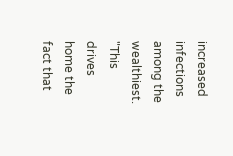increased infections among the wealthiest.
"This drives home the fact that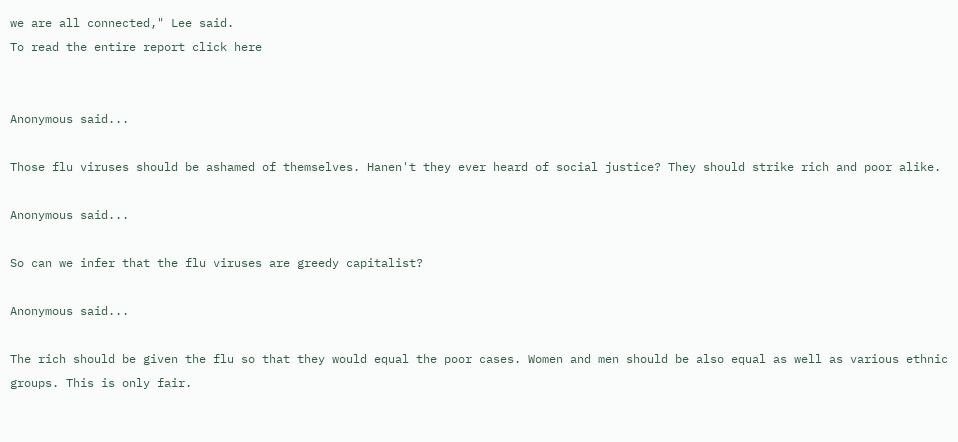we are all connected," Lee said.
To read the entire report click here


Anonymous said...

Those flu viruses should be ashamed of themselves. Hanen't they ever heard of social justice? They should strike rich and poor alike.

Anonymous said...

So can we infer that the flu viruses are greedy capitalist?

Anonymous said...

The rich should be given the flu so that they would equal the poor cases. Women and men should be also equal as well as various ethnic groups. This is only fair.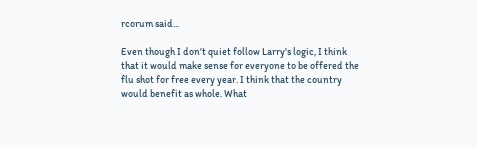rcorum said...

Even though I don't quiet follow Larry's logic, I think that it would make sense for everyone to be offered the flu shot for free every year. I think that the country would benefit as whole. What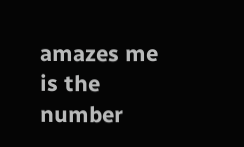amazes me is the number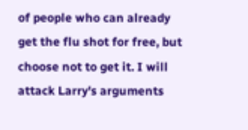of people who can already get the flu shot for free, but choose not to get it. I will attack Larry's arguments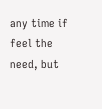any time if feel the need, but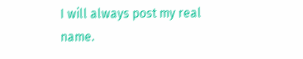I will always post my real name.